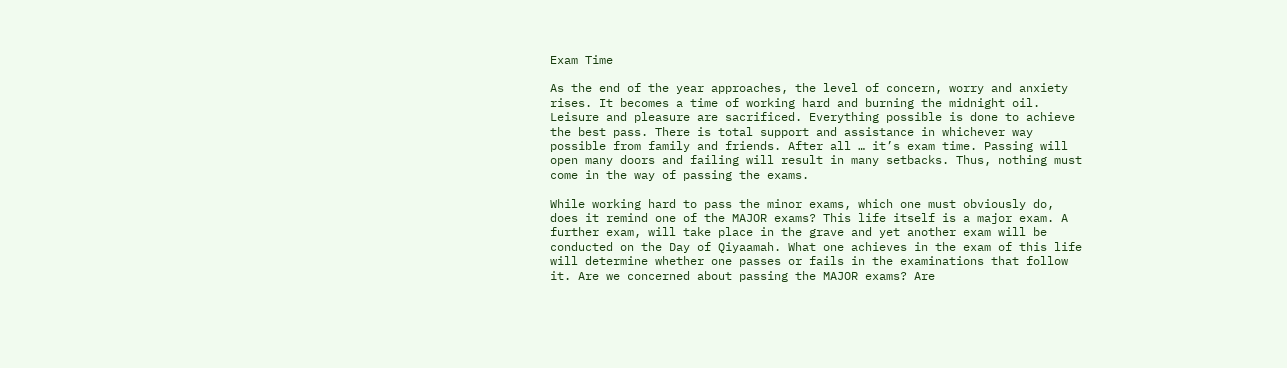Exam Time

As the end of the year approaches, the level of concern, worry and anxiety rises. It becomes a time of working hard and burning the midnight oil. Leisure and pleasure are sacrificed. Everything possible is done to achieve the best pass. There is total support and assistance in whichever way possible from family and friends. After all … it’s exam time. Passing will open many doors and failing will result in many setbacks. Thus, nothing must come in the way of passing the exams.

While working hard to pass the minor exams, which one must obviously do, does it remind one of the MAJOR exams? This life itself is a major exam. A further exam, will take place in the grave and yet another exam will be conducted on the Day of Qiyaamah. What one achieves in the exam of this life will determine whether one passes or fails in the examinations that follow it. Are we concerned about passing the MAJOR exams? Are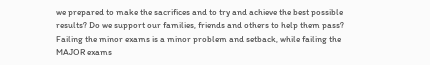we prepared to make the sacrifices and to try and achieve the best possible results? Do we support our families, friends and others to help them pass? Failing the minor exams is a minor problem and setback, while failing the MAJOR exams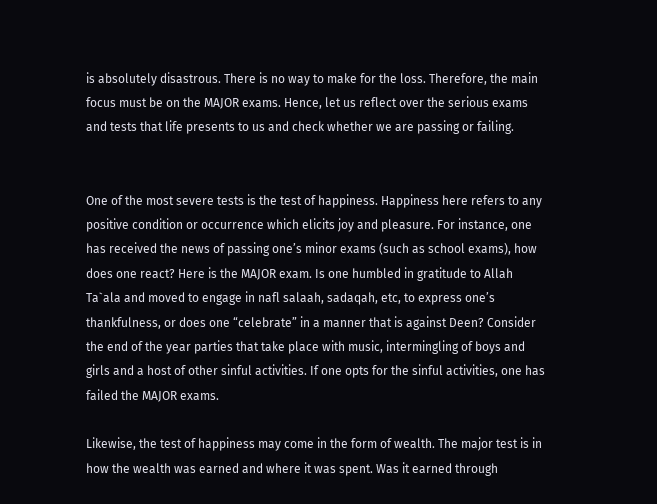is absolutely disastrous. There is no way to make for the loss. Therefore, the main focus must be on the MAJOR exams. Hence, let us reflect over the serious exams and tests that life presents to us and check whether we are passing or failing.


One of the most severe tests is the test of happiness. Happiness here refers to any positive condition or occurrence which elicits joy and pleasure. For instance, one has received the news of passing one’s minor exams (such as school exams), how does one react? Here is the MAJOR exam. Is one humbled in gratitude to Allah Ta`ala and moved to engage in nafl salaah, sadaqah, etc, to express one’s thankfulness, or does one “celebrate” in a manner that is against Deen? Consider the end of the year parties that take place with music, intermingling of boys and girls and a host of other sinful activities. If one opts for the sinful activities, one has failed the MAJOR exams.

Likewise, the test of happiness may come in the form of wealth. The major test is in how the wealth was earned and where it was spent. Was it earned through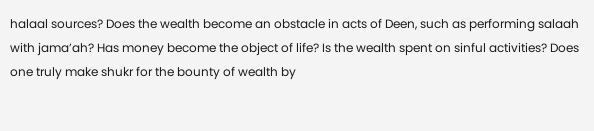halaal sources? Does the wealth become an obstacle in acts of Deen, such as performing salaah with jama’ah? Has money become the object of life? Is the wealth spent on sinful activities? Does one truly make shukr for the bounty of wealth by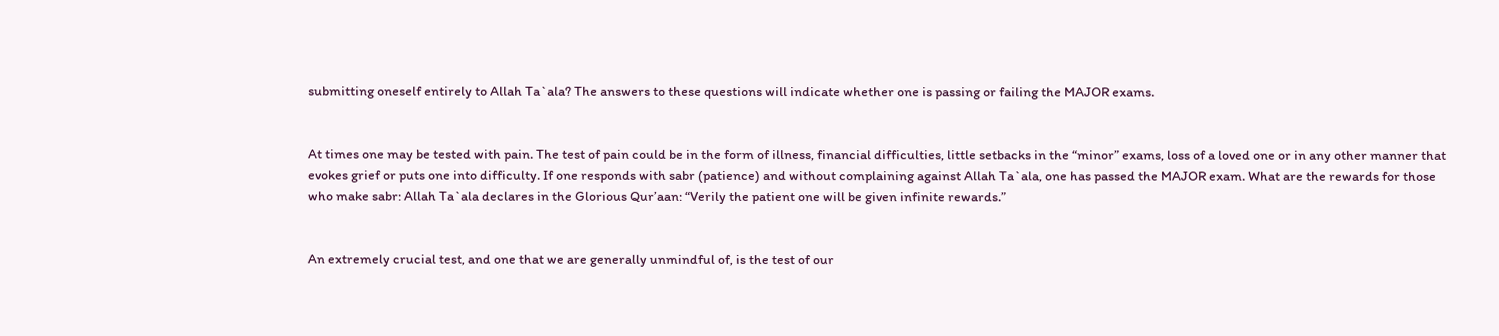submitting oneself entirely to Allah Ta`ala? The answers to these questions will indicate whether one is passing or failing the MAJOR exams.


At times one may be tested with pain. The test of pain could be in the form of illness, financial difficulties, little setbacks in the “minor” exams, loss of a loved one or in any other manner that evokes grief or puts one into difficulty. If one responds with sabr (patience) and without complaining against Allah Ta`ala, one has passed the MAJOR exam. What are the rewards for those who make sabr: Allah Ta`ala declares in the Glorious Qur’aan: “Verily the patient one will be given infinite rewards.”


An extremely crucial test, and one that we are generally unmindful of, is the test of our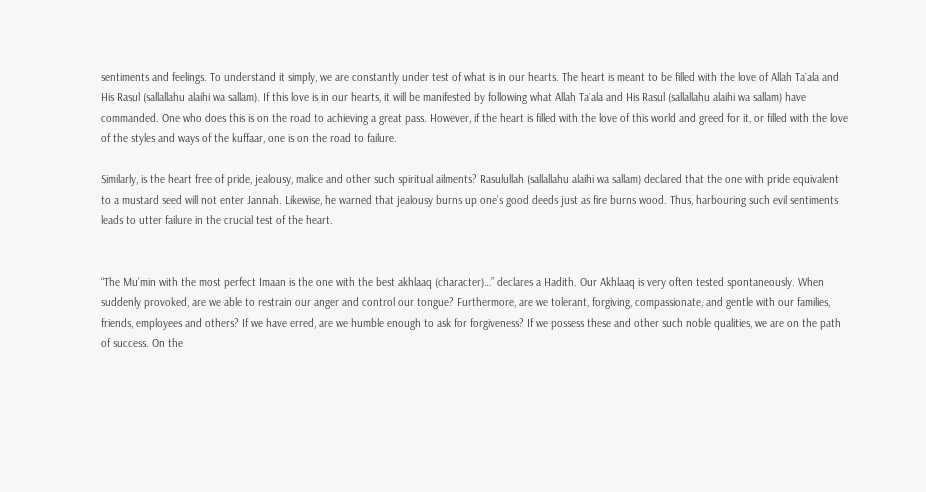sentiments and feelings. To understand it simply, we are constantly under test of what is in our hearts. The heart is meant to be filled with the love of Allah Ta`ala and His Rasul (sallallahu alaihi wa sallam). If this love is in our hearts, it will be manifested by following what Allah Ta`ala and His Rasul (sallallahu alaihi wa sallam) have commanded. One who does this is on the road to achieving a great pass. However, if the heart is filled with the love of this world and greed for it, or filled with the love of the styles and ways of the kuffaar, one is on the road to failure.

Similarly, is the heart free of pride, jealousy, malice and other such spiritual ailments? Rasulullah (sallallahu alaihi wa sallam) declared that the one with pride equivalent to a mustard seed will not enter Jannah. Likewise, he warned that jealousy burns up one’s good deeds just as fire burns wood. Thus, harbouring such evil sentiments leads to utter failure in the crucial test of the heart.


“The Mu’min with the most perfect Imaan is the one with the best akhlaaq (character)…” declares a Hadith. Our Akhlaaq is very often tested spontaneously. When suddenly provoked, are we able to restrain our anger and control our tongue? Furthermore, are we tolerant, forgiving, compassionate, and gentle with our families, friends, employees and others? If we have erred, are we humble enough to ask for forgiveness? If we possess these and other such noble qualities, we are on the path of success. On the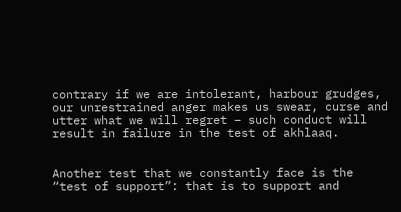contrary if we are intolerant, harbour grudges, our unrestrained anger makes us swear, curse and utter what we will regret – such conduct will result in failure in the test of akhlaaq.


Another test that we constantly face is the “test of support”: that is to support and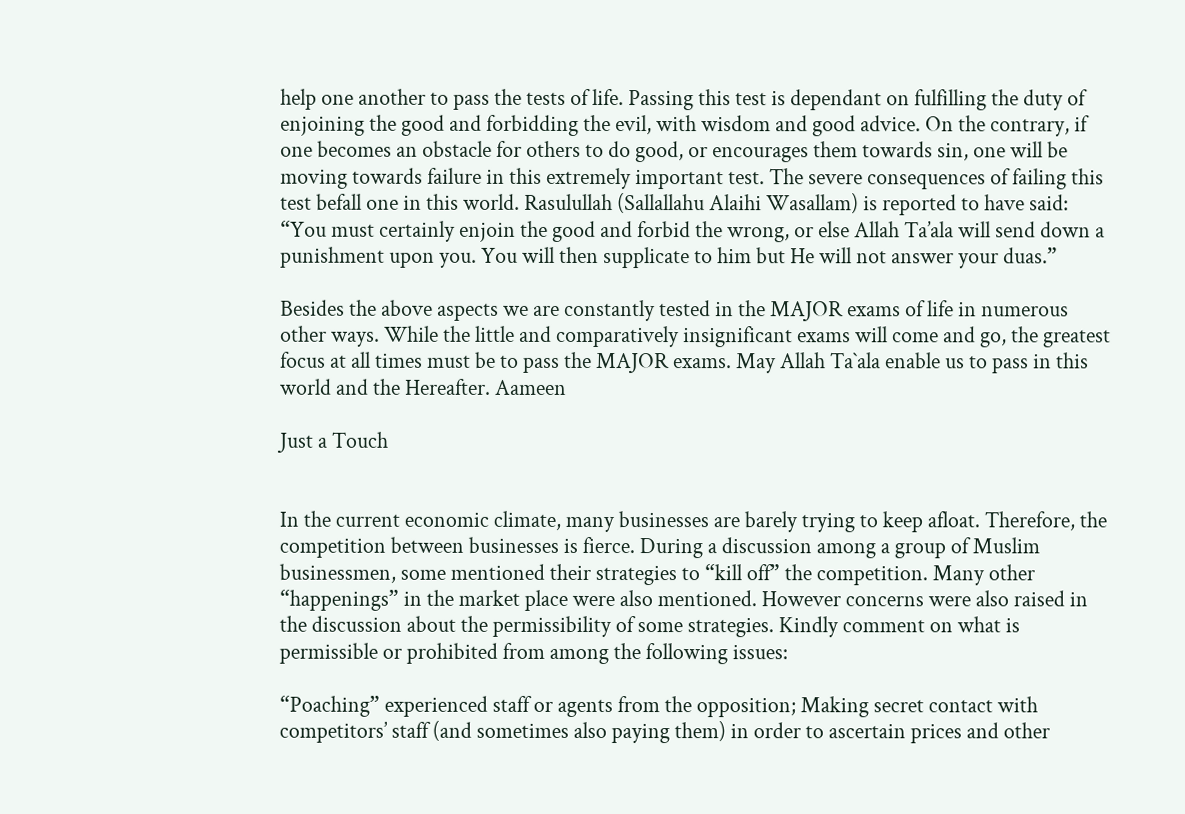help one another to pass the tests of life. Passing this test is dependant on fulfilling the duty of enjoining the good and forbidding the evil, with wisdom and good advice. On the contrary, if one becomes an obstacle for others to do good, or encourages them towards sin, one will be moving towards failure in this extremely important test. The severe consequences of failing this test befall one in this world. Rasulullah (Sallallahu Alaihi Wasallam) is reported to have said: “You must certainly enjoin the good and forbid the wrong, or else Allah Ta’ala will send down a punishment upon you. You will then supplicate to him but He will not answer your duas.”

Besides the above aspects we are constantly tested in the MAJOR exams of life in numerous other ways. While the little and comparatively insignificant exams will come and go, the greatest focus at all times must be to pass the MAJOR exams. May Allah Ta`ala enable us to pass in this world and the Hereafter. Aameen

Just a Touch


In the current economic climate, many businesses are barely trying to keep afloat. Therefore, the competition between businesses is fierce. During a discussion among a group of Muslim businessmen, some mentioned their strategies to “kill off” the competition. Many other “happenings” in the market place were also mentioned. However concerns were also raised in the discussion about the permissibility of some strategies. Kindly comment on what is permissible or prohibited from among the following issues:

“Poaching” experienced staff or agents from the opposition; Making secret contact with competitors’ staff (and sometimes also paying them) in order to ascertain prices and other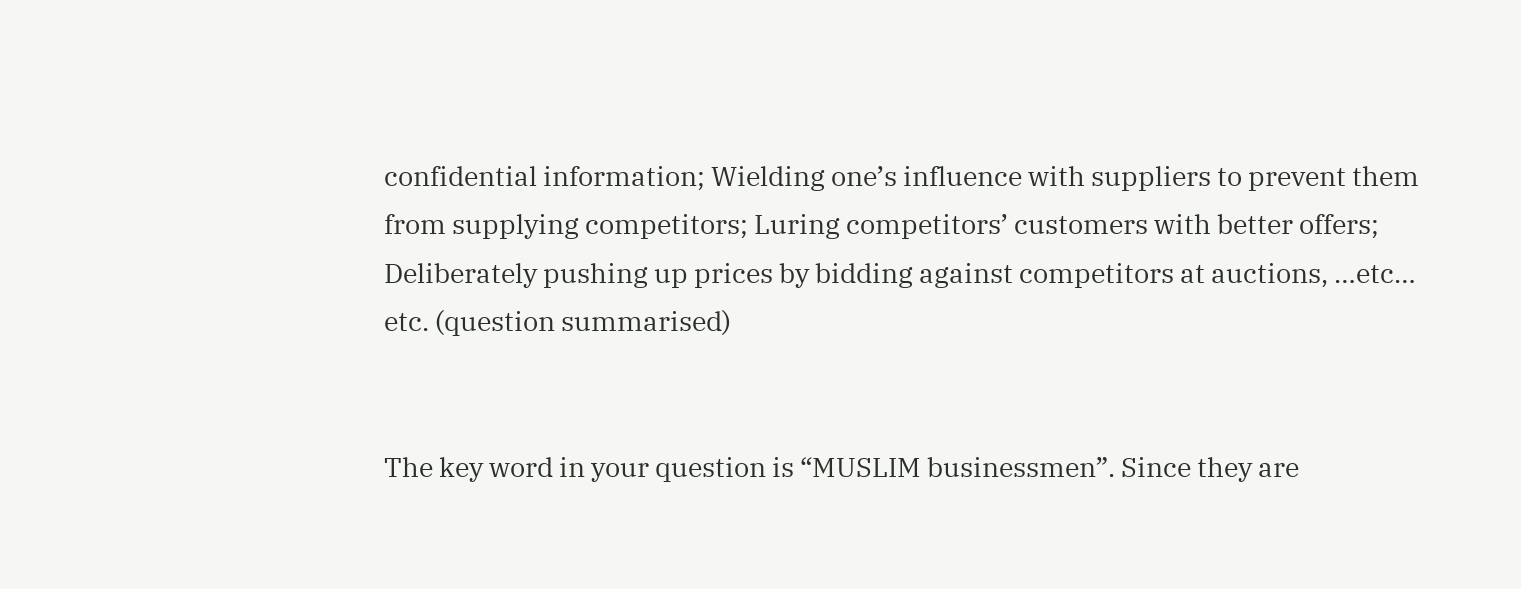confidential information; Wielding one’s influence with suppliers to prevent them from supplying competitors; Luring competitors’ customers with better offers; Deliberately pushing up prices by bidding against competitors at auctions, …etc… etc. (question summarised)


The key word in your question is “MUSLIM businessmen”. Since they are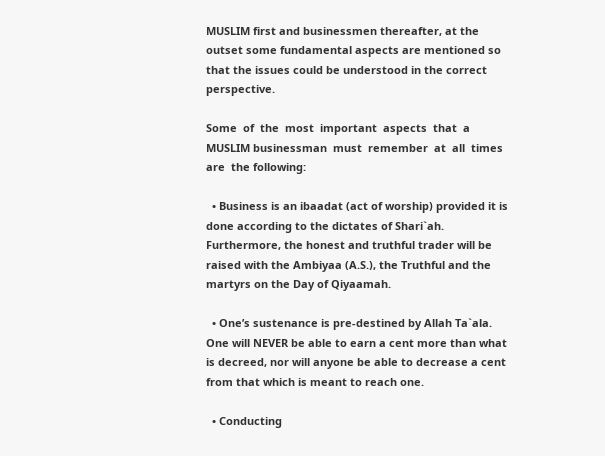MUSLIM first and businessmen thereafter, at the outset some fundamental aspects are mentioned so that the issues could be understood in the correct perspective.

Some  of  the  most  important  aspects  that  a  MUSLIM businessman  must  remember  at  all  times  are  the following:

  • Business is an ibaadat (act of worship) provided it is done according to the dictates of Shari`ah. Furthermore, the honest and truthful trader will be raised with the Ambiyaa (A.S.), the Truthful and the martyrs on the Day of Qiyaamah.

  • One’s sustenance is pre-destined by Allah Ta`ala. One will NEVER be able to earn a cent more than what is decreed, nor will anyone be able to decrease a cent from that which is meant to reach one.

  • Conducting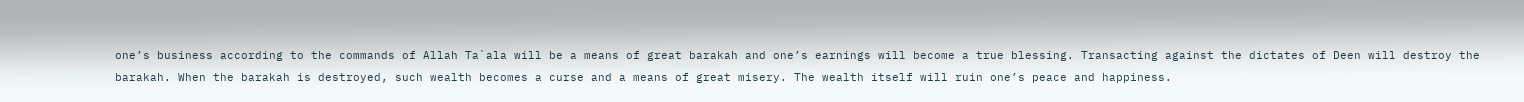one’s business according to the commands of Allah Ta`ala will be a means of great barakah and one’s earnings will become a true blessing. Transacting against the dictates of Deen will destroy the barakah. When the barakah is destroyed, such wealth becomes a curse and a means of great misery. The wealth itself will ruin one’s peace and happiness.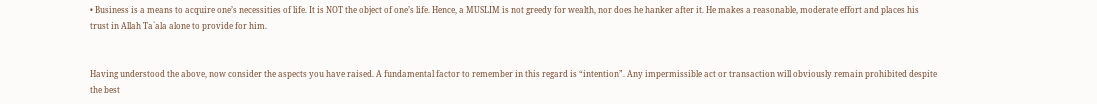• Business is a means to acquire one’s necessities of life. It is NOT the object of one’s life. Hence, a MUSLIM is not greedy for wealth, nor does he hanker after it. He makes a reasonable, moderate effort and places his trust in Allah Ta`ala alone to provide for him.


Having understood the above, now consider the aspects you have raised. A fundamental factor to remember in this regard is “intention”. Any impermissible act or transaction will obviously remain prohibited despite the best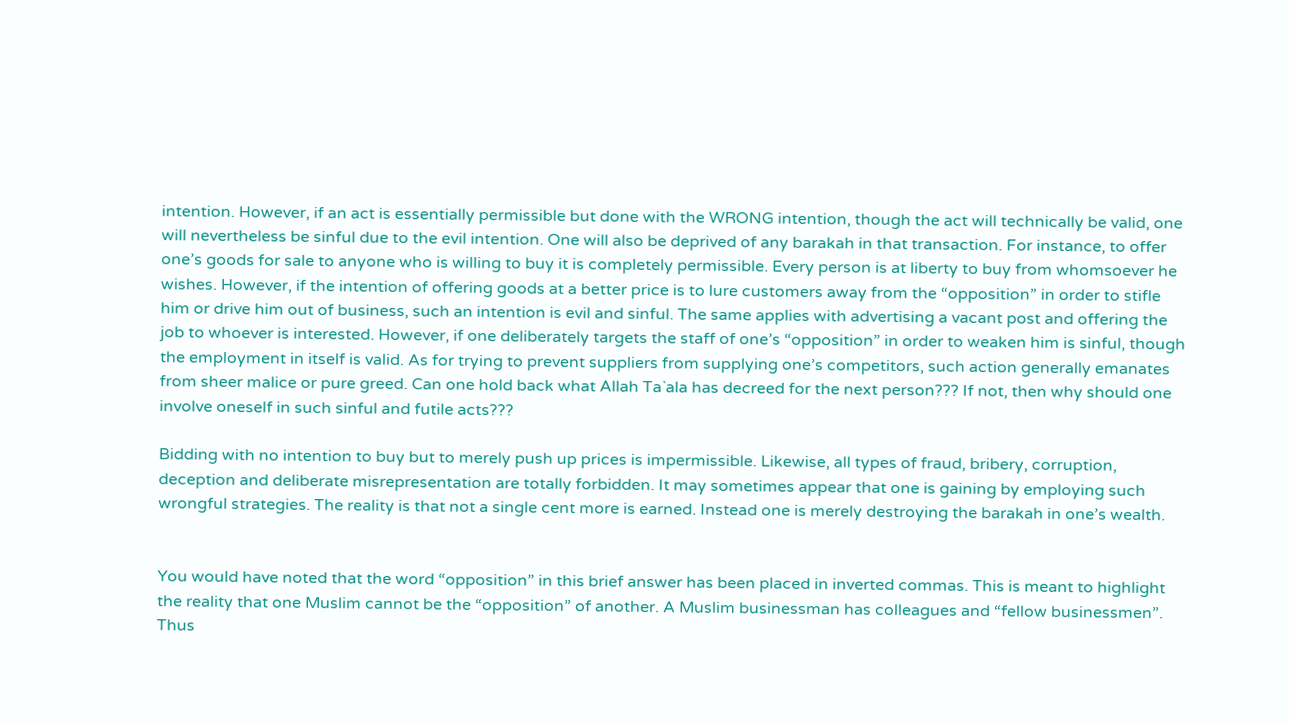intention. However, if an act is essentially permissible but done with the WRONG intention, though the act will technically be valid, one will nevertheless be sinful due to the evil intention. One will also be deprived of any barakah in that transaction. For instance, to offer one’s goods for sale to anyone who is willing to buy it is completely permissible. Every person is at liberty to buy from whomsoever he wishes. However, if the intention of offering goods at a better price is to lure customers away from the “opposition” in order to stifle him or drive him out of business, such an intention is evil and sinful. The same applies with advertising a vacant post and offering the job to whoever is interested. However, if one deliberately targets the staff of one’s “opposition” in order to weaken him is sinful, though the employment in itself is valid. As for trying to prevent suppliers from supplying one’s competitors, such action generally emanates from sheer malice or pure greed. Can one hold back what Allah Ta`ala has decreed for the next person??? If not, then why should one involve oneself in such sinful and futile acts???

Bidding with no intention to buy but to merely push up prices is impermissible. Likewise, all types of fraud, bribery, corruption, deception and deliberate misrepresentation are totally forbidden. It may sometimes appear that one is gaining by employing such wrongful strategies. The reality is that not a single cent more is earned. Instead one is merely destroying the barakah in one’s wealth.


You would have noted that the word “opposition” in this brief answer has been placed in inverted commas. This is meant to highlight the reality that one Muslim cannot be the “opposition” of another. A Muslim businessman has colleagues and “fellow businessmen”. Thus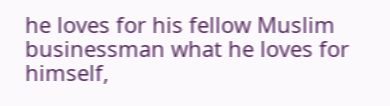he loves for his fellow Muslim businessman what he loves for himself,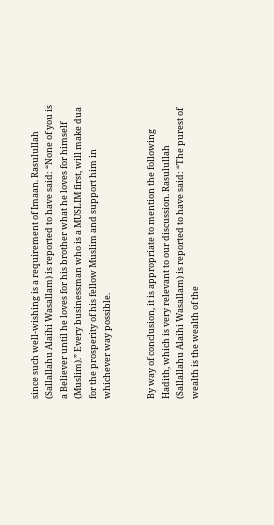since such well-wishing is a requirement of Imaan. Rasulullah (Sallallahu Alaihi Wasallam) is reported to have said: “None of you is a Believer until he loves for his brother what he loves for himself (Muslim).” Every businessman who is a MUSLIM first, will make dua for the prosperity of his fellow Muslim and support him in whichever way possible.


By way of conclusion, it is appropriate to mention the following Hadith, which is very relevant to our discussion. Rasulullah (Sallallahu Alaihi Wasallam) is reported to have said: “The purest of wealth is the wealth of the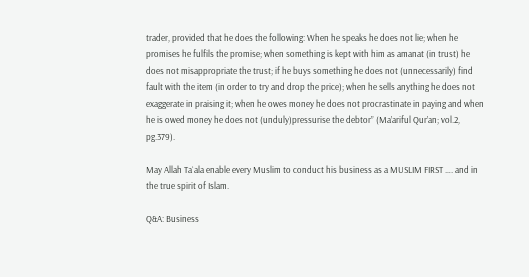trader, provided that he does the following: When he speaks he does not lie; when he promises he fulfils the promise; when something is kept with him as amanat (in trust) he does not misappropriate the trust; if he buys something he does not (unnecessarily) find fault with the item (in order to try and drop the price); when he sells anything he does not exaggerate in praising it; when he owes money he does not procrastinate in paying and when he is owed money he does not (unduly)pressurise the debtor” (Ma’ariful Qur’an; vol.2, pg.379).

May Allah Ta`ala enable every Muslim to conduct his business as a MUSLIM FIRST …. and in the true spirit of Islam.

Q&A: Business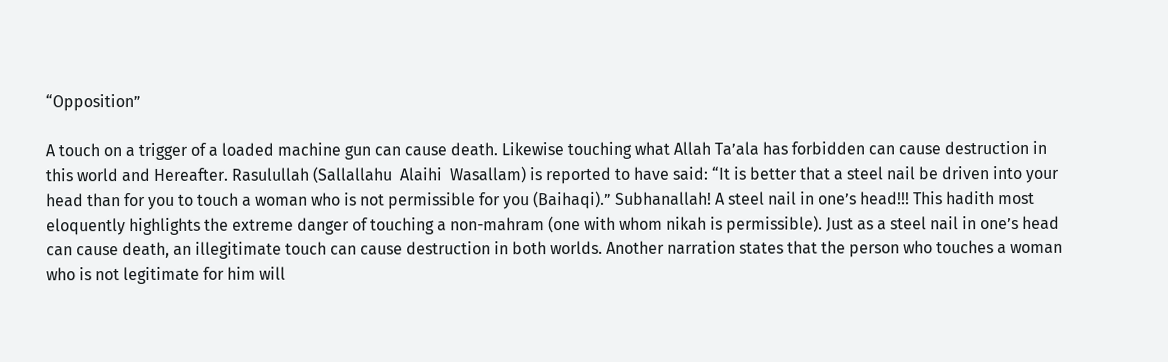“Opposition”

A touch on a trigger of a loaded machine gun can cause death. Likewise touching what Allah Ta’ala has forbidden can cause destruction in this world and Hereafter. Rasulullah (Sallallahu  Alaihi  Wasallam) is reported to have said: “It is better that a steel nail be driven into your head than for you to touch a woman who is not permissible for you (Baihaqi).” Subhanallah! A steel nail in one’s head!!! This hadith most eloquently highlights the extreme danger of touching a non-mahram (one with whom nikah is permissible). Just as a steel nail in one’s head can cause death, an illegitimate touch can cause destruction in both worlds. Another narration states that the person who touches a woman who is not legitimate for him will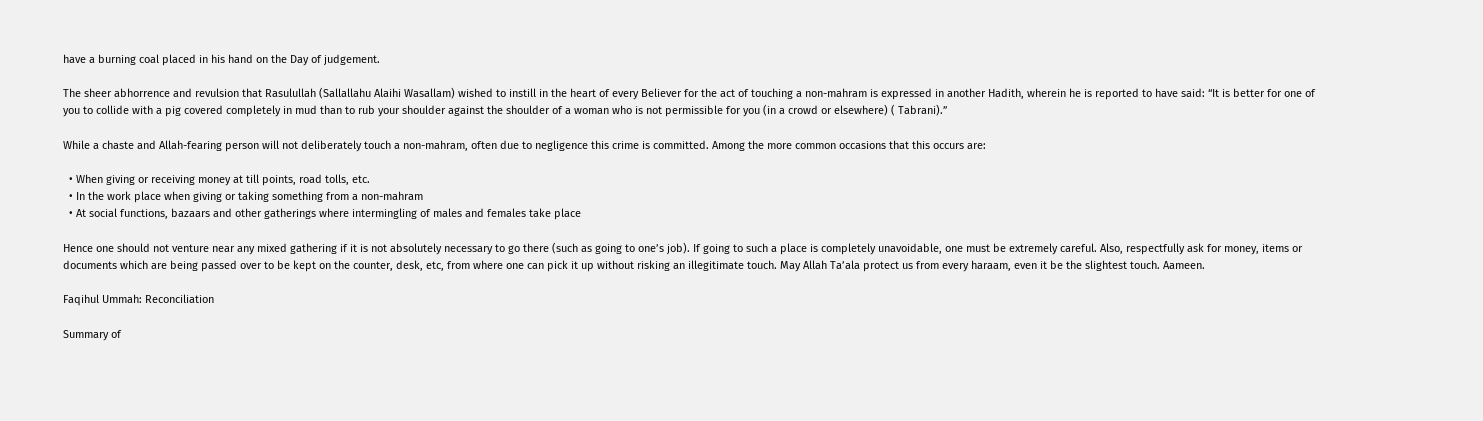have a burning coal placed in his hand on the Day of judgement.

The sheer abhorrence and revulsion that Rasulullah (Sallallahu Alaihi Wasallam) wished to instill in the heart of every Believer for the act of touching a non-mahram is expressed in another Hadith, wherein he is reported to have said: “It is better for one of you to collide with a pig covered completely in mud than to rub your shoulder against the shoulder of a woman who is not permissible for you (in a crowd or elsewhere) ( Tabrani).”

While a chaste and Allah-fearing person will not deliberately touch a non-mahram, often due to negligence this crime is committed. Among the more common occasions that this occurs are:

  • When giving or receiving money at till points, road tolls, etc.
  • In the work place when giving or taking something from a non-mahram
  • At social functions, bazaars and other gatherings where intermingling of males and females take place

Hence one should not venture near any mixed gathering if it is not absolutely necessary to go there (such as going to one’s job). If going to such a place is completely unavoidable, one must be extremely careful. Also, respectfully ask for money, items or documents which are being passed over to be kept on the counter, desk, etc, from where one can pick it up without risking an illegitimate touch. May Allah Ta’ala protect us from every haraam, even it be the slightest touch. Aameen.

Faqihul Ummah: Reconciliation

Summary of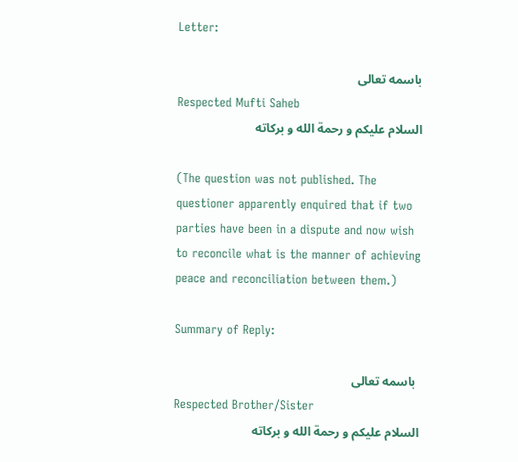Letter:

باسمه تعالى
Respected Mufti Saheb
السلام عليكم و رحمة الله و بركاته

(The question was not published. The questioner apparently enquired that if two parties have been in a dispute and now wish to reconcile what is the manner of achieving peace and reconciliation between them.)

Summary of Reply:

 باسمه تعالى
Respected Brother/Sister
السلام عليكم و رحمة الله و بركاته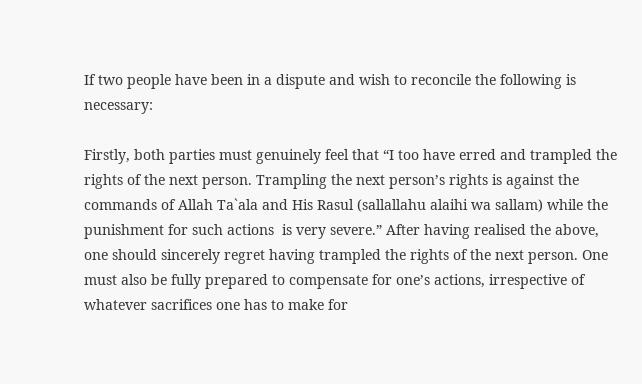If two people have been in a dispute and wish to reconcile the following is necessary:

Firstly, both parties must genuinely feel that “I too have erred and trampled the rights of the next person. Trampling the next person’s rights is against the commands of Allah Ta`ala and His Rasul (sallallahu alaihi wa sallam) while the punishment for such actions  is very severe.” After having realised the above, one should sincerely regret having trampled the rights of the next person. One must also be fully prepared to compensate for one’s actions, irrespective of whatever sacrifices one has to make for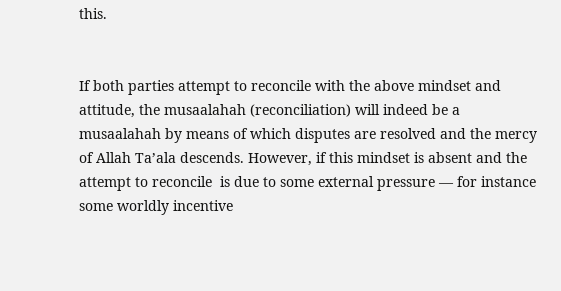this.


If both parties attempt to reconcile with the above mindset and attitude, the musaalahah (reconciliation) will indeed be a musaalahah by means of which disputes are resolved and the mercy of Allah Ta’ala descends. However, if this mindset is absent and the attempt to reconcile  is due to some external pressure — for instance some worldly incentive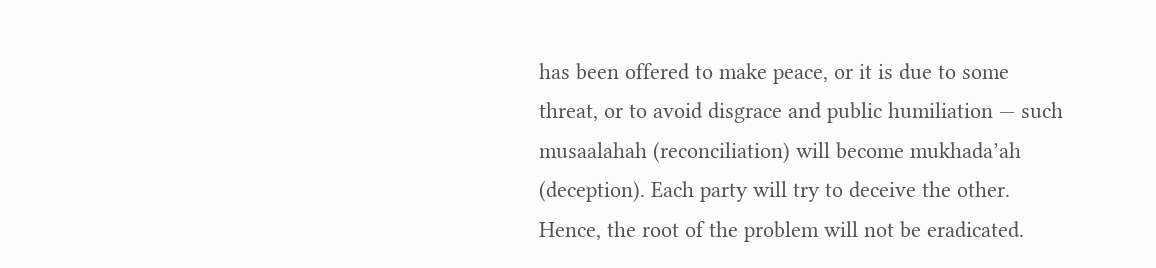has been offered to make peace, or it is due to some threat, or to avoid disgrace and public humiliation — such musaalahah (reconciliation) will become mukhada’ah (deception). Each party will try to deceive the other. Hence, the root of the problem will not be eradicated.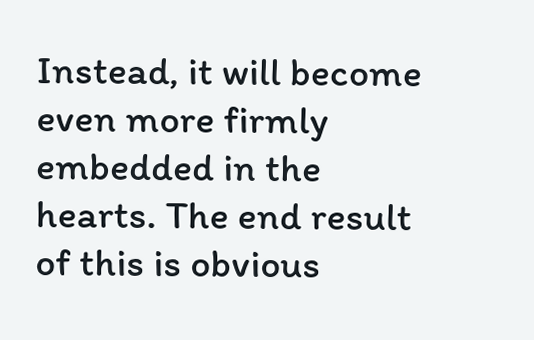Instead, it will become even more firmly embedded in the hearts. The end result of this is obvious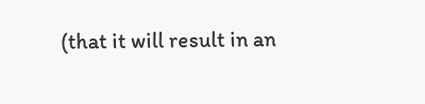(that it will result in an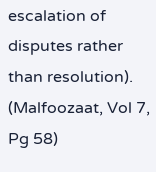escalation of disputes rather than resolution). (Malfoozaat, Vol 7, Pg 58)